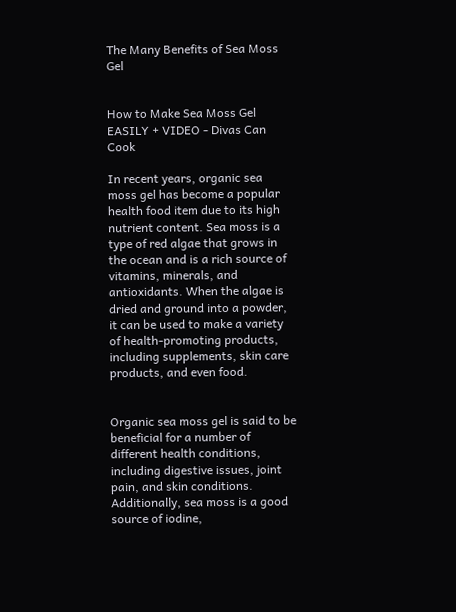The Many Benefits of Sea Moss Gel


How to Make Sea Moss Gel EASILY + VIDEO - Divas Can Cook

In recent years, organic sea moss gel has become a popular health food item due to its high nutrient content. Sea moss is a type of red algae that grows in the ocean and is a rich source of vitamins, minerals, and antioxidants. When the algae is dried and ground into a powder, it can be used to make a variety of health-promoting products, including supplements, skin care products, and even food.


Organic sea moss gel is said to be beneficial for a number of different health conditions, including digestive issues, joint pain, and skin conditions. Additionally, sea moss is a good source of iodine,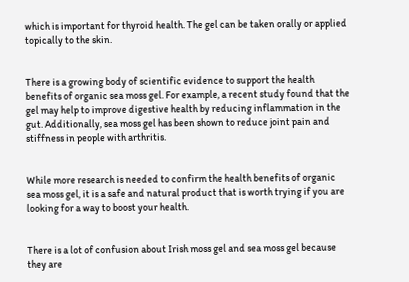which is important for thyroid health. The gel can be taken orally or applied topically to the skin.


There is a growing body of scientific evidence to support the health benefits of organic sea moss gel. For example, a recent study found that the gel may help to improve digestive health by reducing inflammation in the gut. Additionally, sea moss gel has been shown to reduce joint pain and stiffness in people with arthritis.


While more research is needed to confirm the health benefits of organic sea moss gel, it is a safe and natural product that is worth trying if you are looking for a way to boost your health.


There is a lot of confusion about Irish moss gel and sea moss gel because they are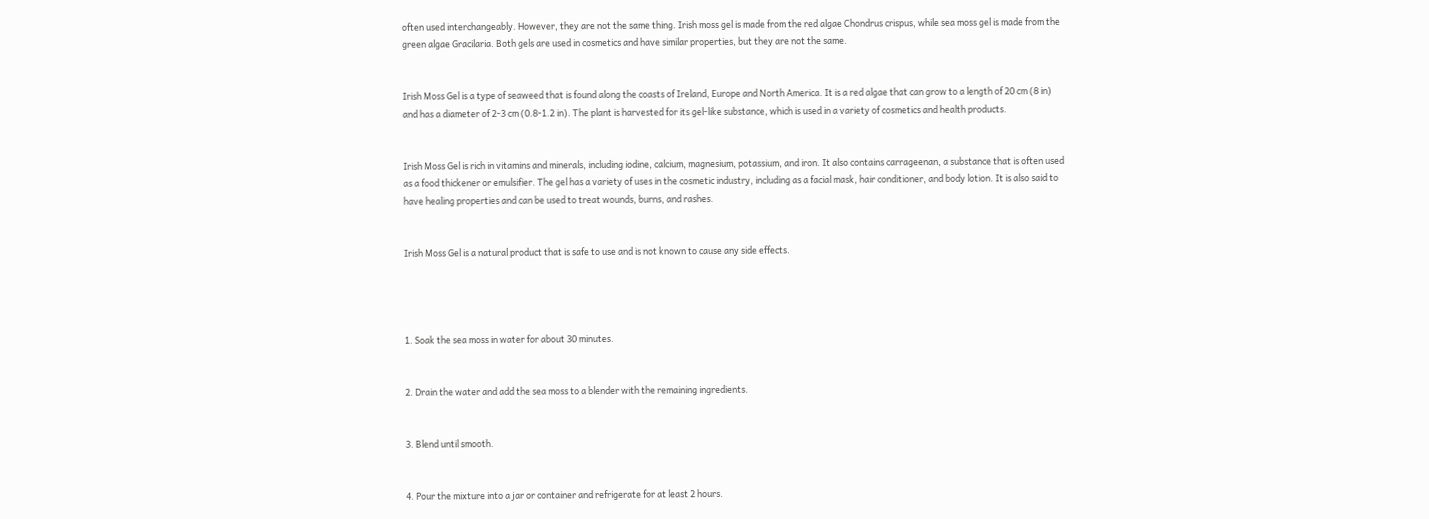often used interchangeably. However, they are not the same thing. Irish moss gel is made from the red algae Chondrus crispus, while sea moss gel is made from the green algae Gracilaria. Both gels are used in cosmetics and have similar properties, but they are not the same.


Irish Moss Gel is a type of seaweed that is found along the coasts of Ireland, Europe and North America. It is a red algae that can grow to a length of 20 cm (8 in) and has a diameter of 2-3 cm (0.8-1.2 in). The plant is harvested for its gel-like substance, which is used in a variety of cosmetics and health products.


Irish Moss Gel is rich in vitamins and minerals, including iodine, calcium, magnesium, potassium, and iron. It also contains carrageenan, a substance that is often used as a food thickener or emulsifier. The gel has a variety of uses in the cosmetic industry, including as a facial mask, hair conditioner, and body lotion. It is also said to have healing properties and can be used to treat wounds, burns, and rashes.


Irish Moss Gel is a natural product that is safe to use and is not known to cause any side effects.




1. Soak the sea moss in water for about 30 minutes.


2. Drain the water and add the sea moss to a blender with the remaining ingredients.


3. Blend until smooth.


4. Pour the mixture into a jar or container and refrigerate for at least 2 hours.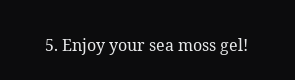5. Enjoy your sea moss gel!